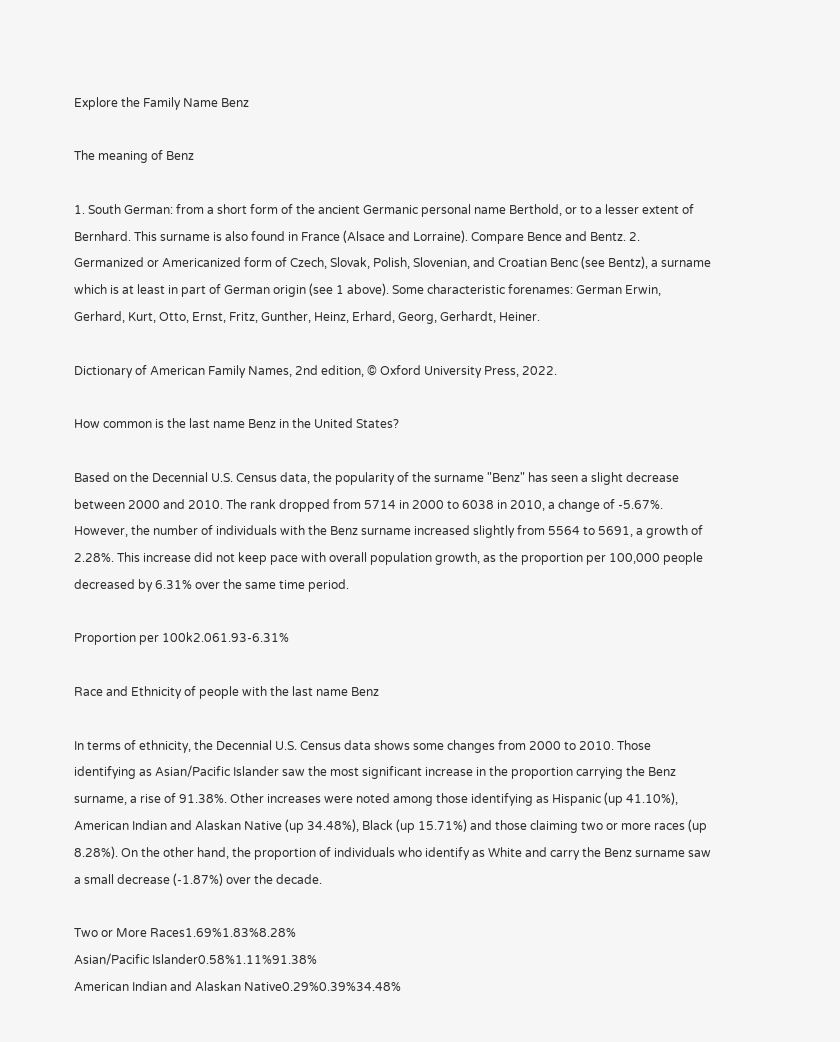Explore the Family Name Benz

The meaning of Benz

1. South German: from a short form of the ancient Germanic personal name Berthold, or to a lesser extent of Bernhard. This surname is also found in France (Alsace and Lorraine). Compare Bence and Bentz. 2. Germanized or Americanized form of Czech, Slovak, Polish, Slovenian, and Croatian Benc (see Bentz), a surname which is at least in part of German origin (see 1 above). Some characteristic forenames: German Erwin, Gerhard, Kurt, Otto, Ernst, Fritz, Gunther, Heinz, Erhard, Georg, Gerhardt, Heiner.

Dictionary of American Family Names, 2nd edition, © Oxford University Press, 2022.

How common is the last name Benz in the United States?

Based on the Decennial U.S. Census data, the popularity of the surname "Benz" has seen a slight decrease between 2000 and 2010. The rank dropped from 5714 in 2000 to 6038 in 2010, a change of -5.67%. However, the number of individuals with the Benz surname increased slightly from 5564 to 5691, a growth of 2.28%. This increase did not keep pace with overall population growth, as the proportion per 100,000 people decreased by 6.31% over the same time period.

Proportion per 100k2.061.93-6.31%

Race and Ethnicity of people with the last name Benz

In terms of ethnicity, the Decennial U.S. Census data shows some changes from 2000 to 2010. Those identifying as Asian/Pacific Islander saw the most significant increase in the proportion carrying the Benz surname, a rise of 91.38%. Other increases were noted among those identifying as Hispanic (up 41.10%), American Indian and Alaskan Native (up 34.48%), Black (up 15.71%) and those claiming two or more races (up 8.28%). On the other hand, the proportion of individuals who identify as White and carry the Benz surname saw a small decrease (-1.87%) over the decade.

Two or More Races1.69%1.83%8.28%
Asian/Pacific Islander0.58%1.11%91.38%
American Indian and Alaskan Native0.29%0.39%34.48%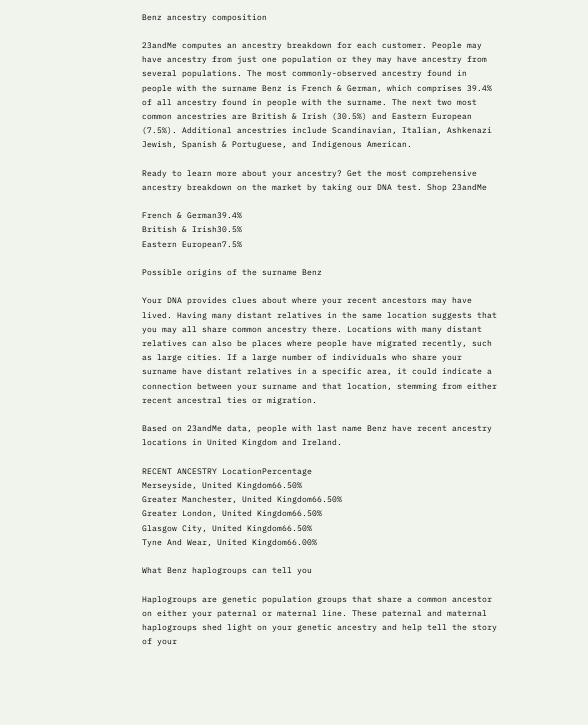Benz ancestry composition

23andMe computes an ancestry breakdown for each customer. People may have ancestry from just one population or they may have ancestry from several populations. The most commonly-observed ancestry found in people with the surname Benz is French & German, which comprises 39.4% of all ancestry found in people with the surname. The next two most common ancestries are British & Irish (30.5%) and Eastern European (7.5%). Additional ancestries include Scandinavian, Italian, Ashkenazi Jewish, Spanish & Portuguese, and Indigenous American.

Ready to learn more about your ancestry? Get the most comprehensive ancestry breakdown on the market by taking our DNA test. Shop 23andMe

French & German39.4%
British & Irish30.5%
Eastern European7.5%

Possible origins of the surname Benz

Your DNA provides clues about where your recent ancestors may have lived. Having many distant relatives in the same location suggests that you may all share common ancestry there. Locations with many distant relatives can also be places where people have migrated recently, such as large cities. If a large number of individuals who share your surname have distant relatives in a specific area, it could indicate a connection between your surname and that location, stemming from either recent ancestral ties or migration.

Based on 23andMe data, people with last name Benz have recent ancestry locations in United Kingdom and Ireland.

RECENT ANCESTRY LocationPercentage
Merseyside, United Kingdom66.50%
Greater Manchester, United Kingdom66.50%
Greater London, United Kingdom66.50%
Glasgow City, United Kingdom66.50%
Tyne And Wear, United Kingdom66.00%

What Benz haplogroups can tell you

Haplogroups are genetic population groups that share a common ancestor on either your paternal or maternal line. These paternal and maternal haplogroups shed light on your genetic ancestry and help tell the story of your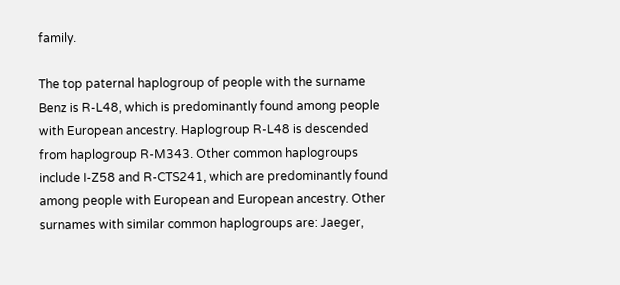family.

The top paternal haplogroup of people with the surname Benz is R-L48, which is predominantly found among people with European ancestry. Haplogroup R-L48 is descended from haplogroup R-M343. Other common haplogroups include I-Z58 and R-CTS241, which are predominantly found among people with European and European ancestry. Other surnames with similar common haplogroups are: Jaeger,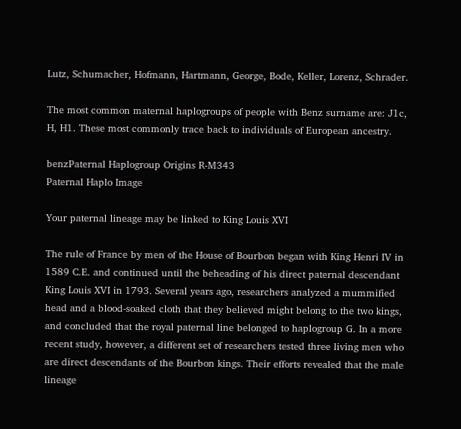Lutz, Schumacher, Hofmann, Hartmann, George, Bode, Keller, Lorenz, Schrader.

The most common maternal haplogroups of people with Benz surname are: J1c, H, H1. These most commonly trace back to individuals of European ancestry.

benzPaternal Haplogroup Origins R-M343
Paternal Haplo Image

Your paternal lineage may be linked to King Louis XVI

The rule of France by men of the House of Bourbon began with King Henri IV in 1589 C.E. and continued until the beheading of his direct paternal descendant King Louis XVI in 1793. Several years ago, researchers analyzed a mummified head and a blood-soaked cloth that they believed might belong to the two kings, and concluded that the royal paternal line belonged to haplogroup G. In a more recent study, however, a different set of researchers tested three living men who are direct descendants of the Bourbon kings. Their efforts revealed that the male lineage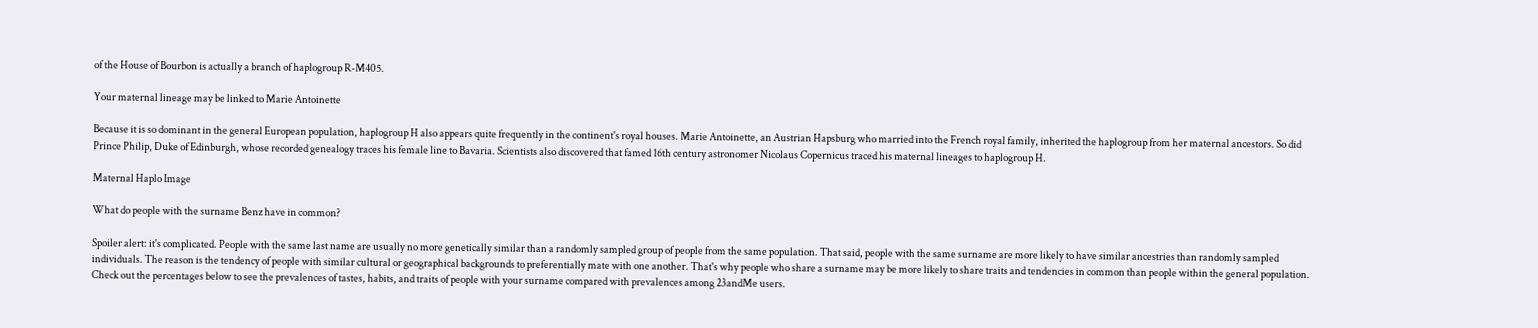of the House of Bourbon is actually a branch of haplogroup R-M405.

Your maternal lineage may be linked to Marie Antoinette

Because it is so dominant in the general European population, haplogroup H also appears quite frequently in the continent's royal houses. Marie Antoinette, an Austrian Hapsburg who married into the French royal family, inherited the haplogroup from her maternal ancestors. So did Prince Philip, Duke of Edinburgh, whose recorded genealogy traces his female line to Bavaria. Scientists also discovered that famed 16th century astronomer Nicolaus Copernicus traced his maternal lineages to haplogroup H.

Maternal Haplo Image

What do people with the surname Benz have in common?

Spoiler alert: it's complicated. People with the same last name are usually no more genetically similar than a randomly sampled group of people from the same population. That said, people with the same surname are more likely to have similar ancestries than randomly sampled individuals. The reason is the tendency of people with similar cultural or geographical backgrounds to preferentially mate with one another. That's why people who share a surname may be more likely to share traits and tendencies in common than people within the general population. Check out the percentages below to see the prevalences of tastes, habits, and traits of people with your surname compared with prevalences among 23andMe users.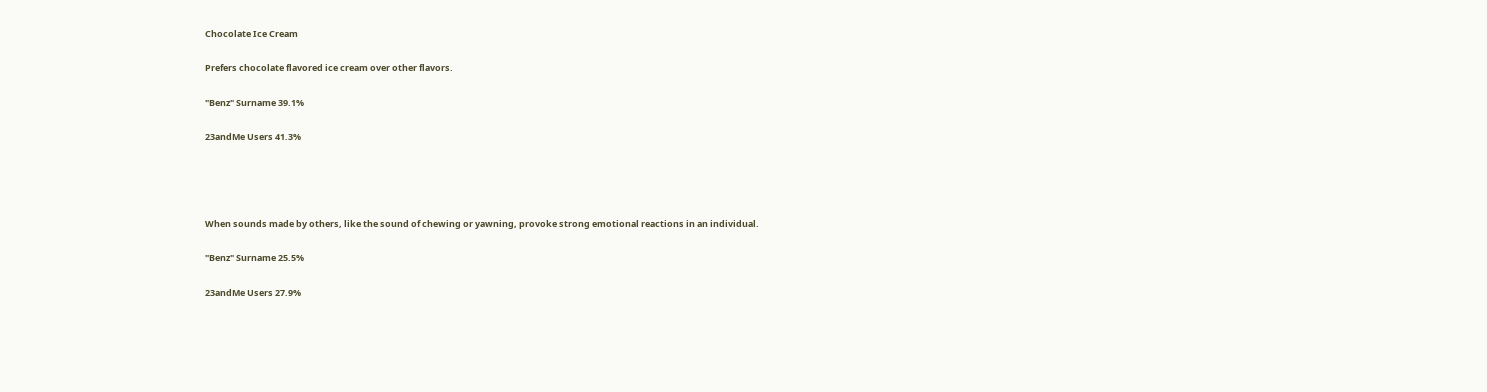Chocolate Ice Cream

Prefers chocolate flavored ice cream over other flavors.

"Benz" Surname 39.1%

23andMe Users 41.3%




When sounds made by others, like the sound of chewing or yawning, provoke strong emotional reactions in an individual.

"Benz" Surname 25.5%

23andMe Users 27.9%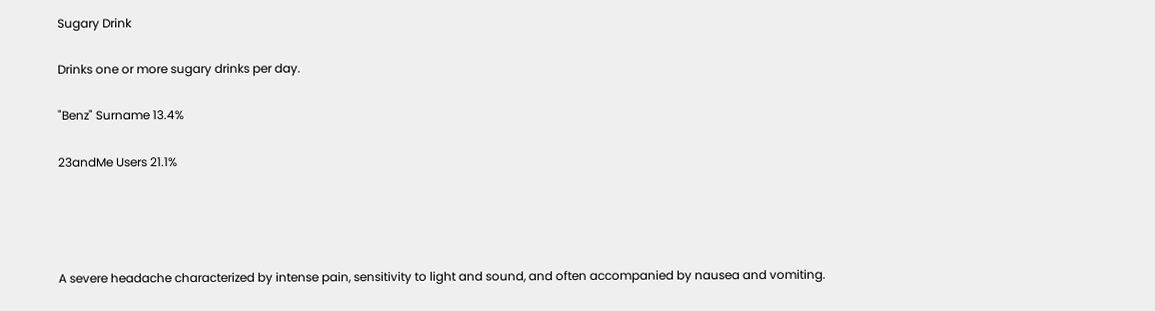Sugary Drink

Drinks one or more sugary drinks per day.

"Benz" Surname 13.4%

23andMe Users 21.1%




A severe headache characterized by intense pain, sensitivity to light and sound, and often accompanied by nausea and vomiting.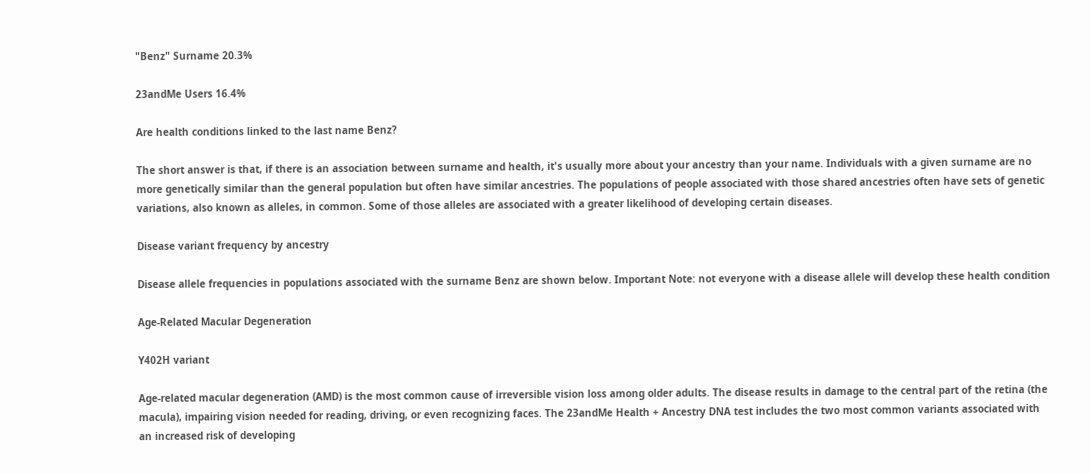"Benz" Surname 20.3%

23andMe Users 16.4%

Are health conditions linked to the last name Benz?

The short answer is that, if there is an association between surname and health, it's usually more about your ancestry than your name. Individuals with a given surname are no more genetically similar than the general population but often have similar ancestries. The populations of people associated with those shared ancestries often have sets of genetic variations, also known as alleles, in common. Some of those alleles are associated with a greater likelihood of developing certain diseases.

Disease variant frequency by ancestry

Disease allele frequencies in populations associated with the surname Benz are shown below. Important Note: not everyone with a disease allele will develop these health condition

Age-Related Macular Degeneration

Y402H variant

Age-related macular degeneration (AMD) is the most common cause of irreversible vision loss among older adults. The disease results in damage to the central part of the retina (the macula), impairing vision needed for reading, driving, or even recognizing faces. The 23andMe Health + Ancestry DNA test includes the two most common variants associated with an increased risk of developing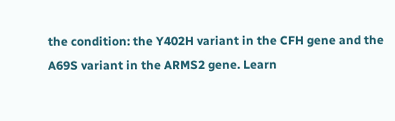the condition: the Y402H variant in the CFH gene and the A69S variant in the ARMS2 gene. Learn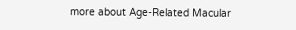more about Age-Related Macular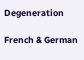Degeneration

French & German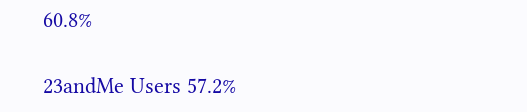60.8%

23andMe Users 57.2%